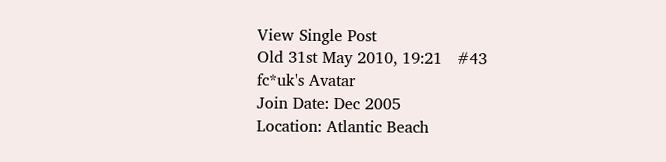View Single Post
Old 31st May 2010, 19:21   #43
fc*uk's Avatar
Join Date: Dec 2005
Location: Atlantic Beach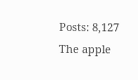Posts: 8,127
The apple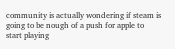community is actually wondering if steam is going to be nough of a push for apple to start playing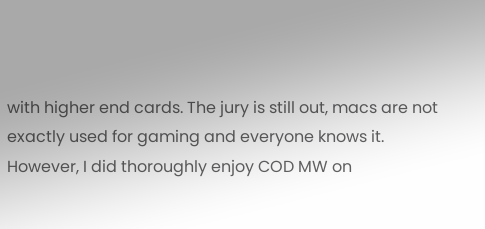with higher end cards. The jury is still out, macs are not exactly used for gaming and everyone knows it. However, I did thoroughly enjoy COD MW on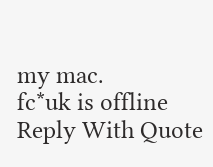my mac.
fc*uk is offline   Reply With Quote